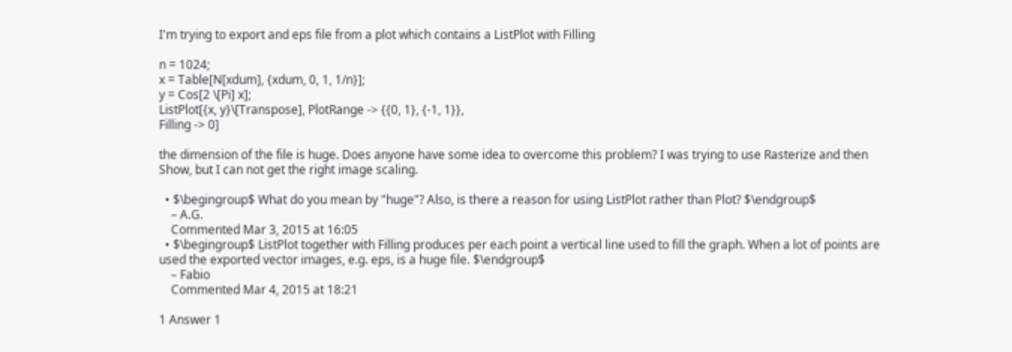I'm trying to export and eps file from a plot which contains a ListPlot with Filling

n = 1024;
x = Table[N[xdum], {xdum, 0, 1, 1/n}];
y = Cos[2 \[Pi] x];
ListPlot[{x, y}\[Transpose], PlotRange -> {{0, 1}, {-1, 1}},
Filling -> 0]

the dimension of the file is huge. Does anyone have some idea to overcome this problem? I was trying to use Rasterize and then Show, but I can not get the right image scaling.

  • $\begingroup$ What do you mean by "huge"? Also, is there a reason for using ListPlot rather than Plot? $\endgroup$
    – A.G.
    Commented Mar 3, 2015 at 16:05
  • $\begingroup$ ListPlot together with Filling produces per each point a vertical line used to fill the graph. When a lot of points are used the exported vector images, e.g. eps, is a huge file. $\endgroup$
    – Fabio
    Commented Mar 4, 2015 at 18:21

1 Answer 1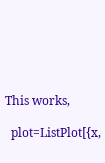This works,

  plot=ListPlot[{x,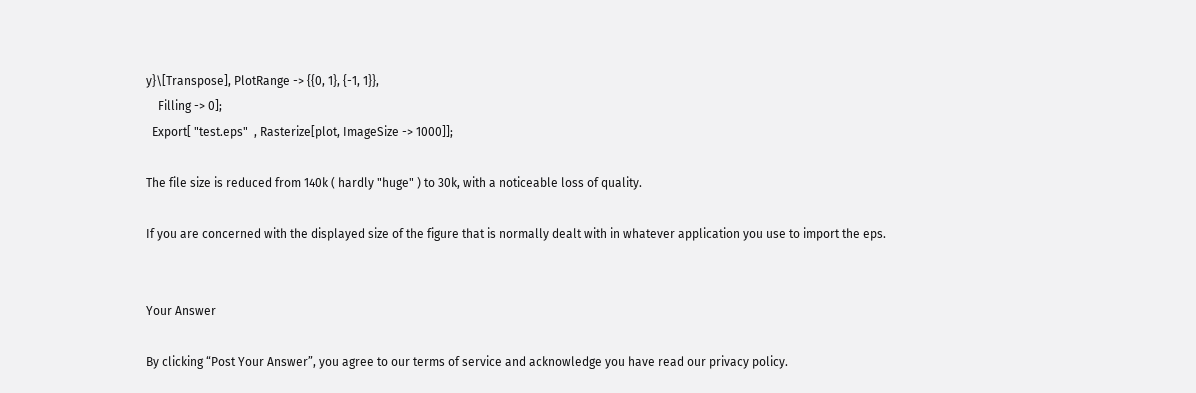y}\[Transpose], PlotRange -> {{0, 1}, {-1, 1}},
    Filling -> 0];
  Export[ "test.eps"  , Rasterize[plot, ImageSize -> 1000]];

The file size is reduced from 140k ( hardly "huge" ) to 30k, with a noticeable loss of quality.

If you are concerned with the displayed size of the figure that is normally dealt with in whatever application you use to import the eps.


Your Answer

By clicking “Post Your Answer”, you agree to our terms of service and acknowledge you have read our privacy policy.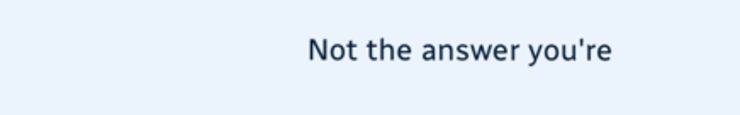Not the answer you're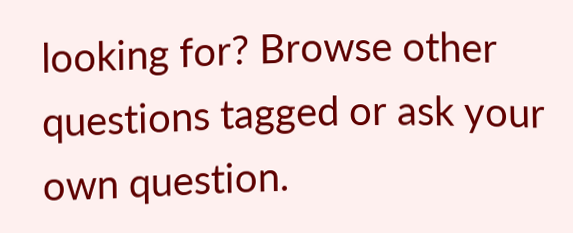looking for? Browse other questions tagged or ask your own question.